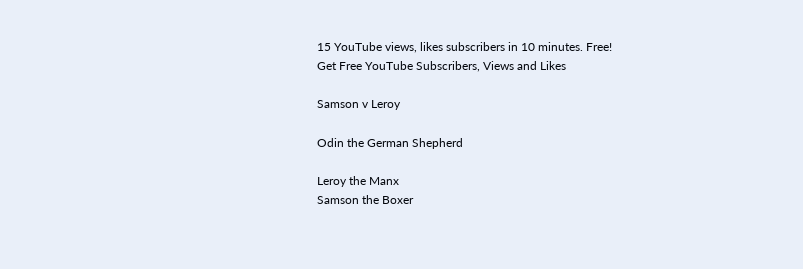15 YouTube views, likes subscribers in 10 minutes. Free!
Get Free YouTube Subscribers, Views and Likes

Samson v Leroy

Odin the German Shepherd

Leroy the Manx
Samson the Boxer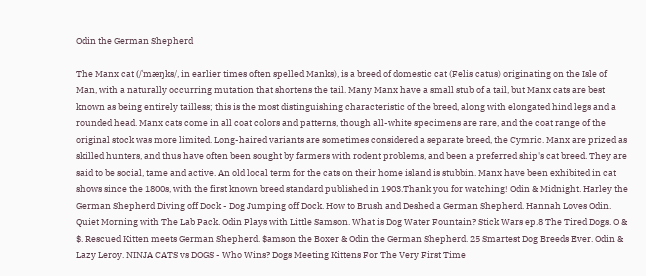Odin the German Shepherd

The Manx cat (/ˈmæŋks/, in earlier times often spelled Manks), is a breed of domestic cat (Felis catus) originating on the Isle of Man, with a naturally occurring mutation that shortens the tail. Many Manx have a small stub of a tail, but Manx cats are best known as being entirely tailless; this is the most distinguishing characteristic of the breed, along with elongated hind legs and a rounded head. Manx cats come in all coat colors and patterns, though all-white specimens are rare, and the coat range of the original stock was more limited. Long-haired variants are sometimes considered a separate breed, the Cymric. Manx are prized as skilled hunters, and thus have often been sought by farmers with rodent problems, and been a preferred ship's cat breed. They are said to be social, tame and active. An old local term for the cats on their home island is stubbin. Manx have been exhibited in cat shows since the 1800s, with the first known breed standard published in 1903.Thank you for watching! Odin & Midnight. Harley the German Shepherd Diving off Dock - Dog Jumping off Dock. How to Brush and Deshed a German Shepherd. Hannah Loves Odin. Quiet Morning with The Lab Pack. Odin Plays with Little Samson. What is Dog Water Fountain? Stick Wars ep.8 The Tired Dogs. O & $. Rescued Kitten meets German Shepherd. $amson the Boxer & Odin the German Shepherd. 25 Smartest Dog Breeds Ever. Odin & Lazy Leroy. NINJA CATS vs DOGS - Who Wins? Dogs Meeting Kittens For The Very First Time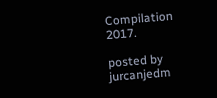Compilation 2017.

posted by jurcanjedm